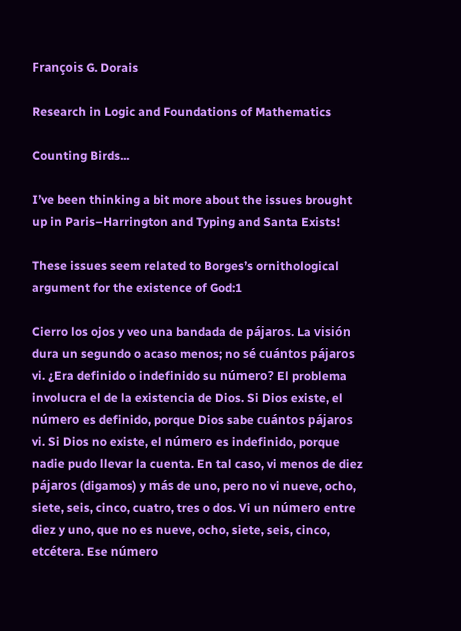François G. Dorais

Research in Logic and Foundations of Mathematics

Counting Birds...

I’ve been thinking a bit more about the issues brought up in Paris–Harrington and Typing and Santa Exists!

These issues seem related to Borges’s ornithological argument for the existence of God:1

Cierro los ojos y veo una bandada de pájaros. La visión dura un segundo o acaso menos; no sé cuántos pájaros vi. ¿Era definido o indefinido su número? El problema involucra el de la existencia de Dios. Si Dios existe, el número es definido, porque Dios sabe cuántos pájaros vi. Si Dios no existe, el número es indefinido, porque nadie pudo llevar la cuenta. En tal caso, vi menos de diez pájaros (digamos) y más de uno, pero no vi nueve, ocho, siete, seis, cinco, cuatro, tres o dos. Vi un número entre diez y uno, que no es nueve, ocho, siete, seis, cinco, etcétera. Ese número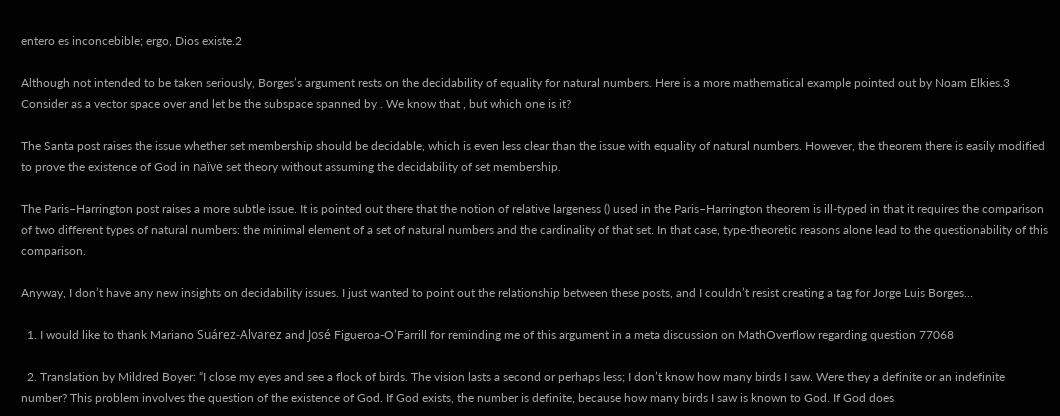entero es inconcebible; ergo, Dios existe.2

Although not intended to be taken seriously, Borges’s argument rests on the decidability of equality for natural numbers. Here is a more mathematical example pointed out by Noam Elkies.3 Consider as a vector space over and let be the subspace spanned by . We know that , but which one is it?

The Santa post raises the issue whether set membership should be decidable, which is even less clear than the issue with equality of natural numbers. However, the theorem there is easily modified to prove the existence of God in naïve set theory without assuming the decidability of set membership.

The Paris–Harrington post raises a more subtle issue. It is pointed out there that the notion of relative largeness () used in the Paris–Harrington theorem is ill-typed in that it requires the comparison of two different types of natural numbers: the minimal element of a set of natural numbers and the cardinality of that set. In that case, type-theoretic reasons alone lead to the questionability of this comparison.

Anyway, I don’t have any new insights on decidability issues. I just wanted to point out the relationship between these posts, and I couldn’t resist creating a tag for Jorge Luis Borges…

  1. I would like to thank Mariano Suárez-Alvarez and José Figueroa-O’Farrill for reminding me of this argument in a meta discussion on MathOverflow regarding question 77068

  2. Translation by Mildred Boyer: “I close my eyes and see a flock of birds. The vision lasts a second or perhaps less; I don’t know how many birds I saw. Were they a definite or an indefinite number? This problem involves the question of the existence of God. If God exists, the number is definite, because how many birds I saw is known to God. If God does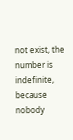not exist, the number is indefinite, because nobody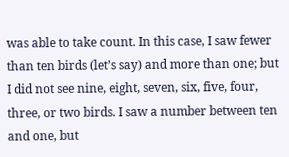was able to take count. In this case, I saw fewer than ten birds (let’s say) and more than one; but I did not see nine, eight, seven, six, five, four, three, or two birds. I saw a number between ten and one, but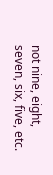not nine, eight, seven, six, five, etc.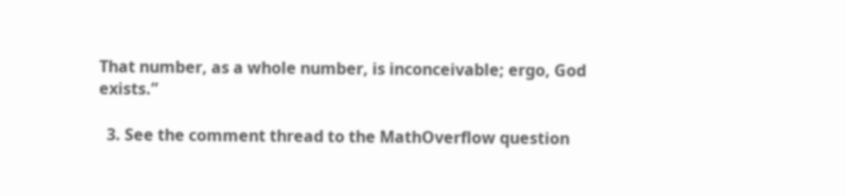That number, as a whole number, is inconceivable; ergo, God exists.”

  3. See the comment thread to the MathOverflow question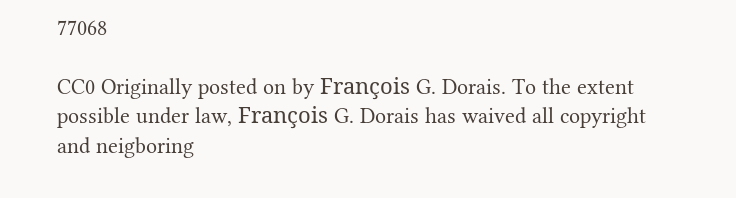77068

CC0 Originally posted on by François G. Dorais. To the extent possible under law, François G. Dorais has waived all copyright and neigboring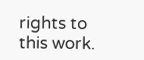rights to this work.